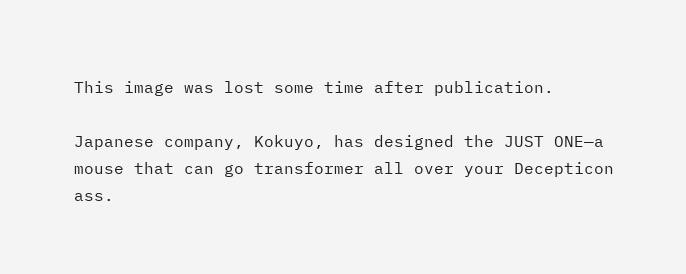This image was lost some time after publication.

Japanese company, Kokuyo, has designed the JUST ONE—a mouse that can go transformer all over your Decepticon ass.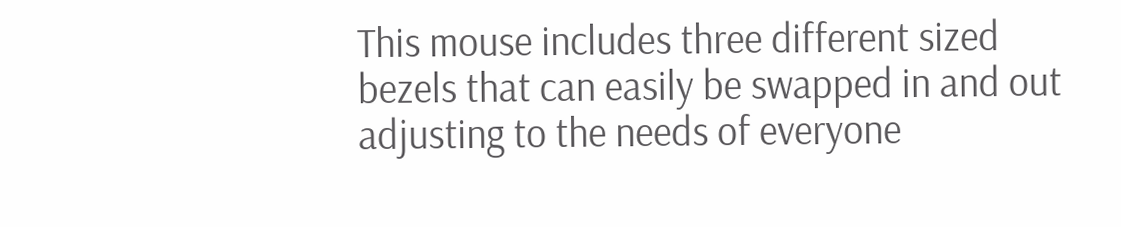This mouse includes three different sized bezels that can easily be swapped in and out adjusting to the needs of everyone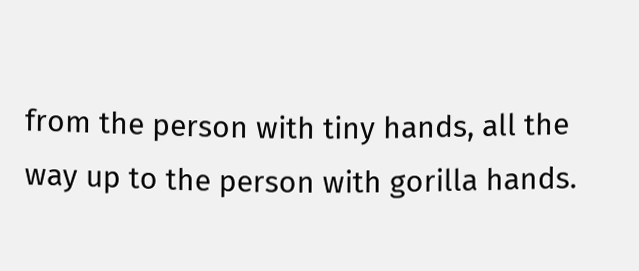from the person with tiny hands, all the way up to the person with gorilla hands.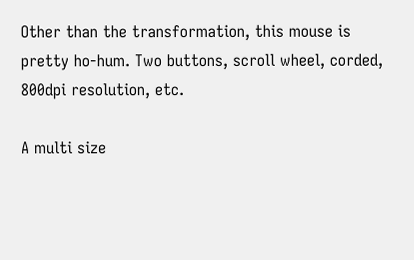Other than the transformation, this mouse is pretty ho-hum. Two buttons, scroll wheel, corded, 800dpi resolution, etc.

A multi size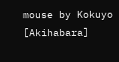mouse by Kokuyo [Akihabara]